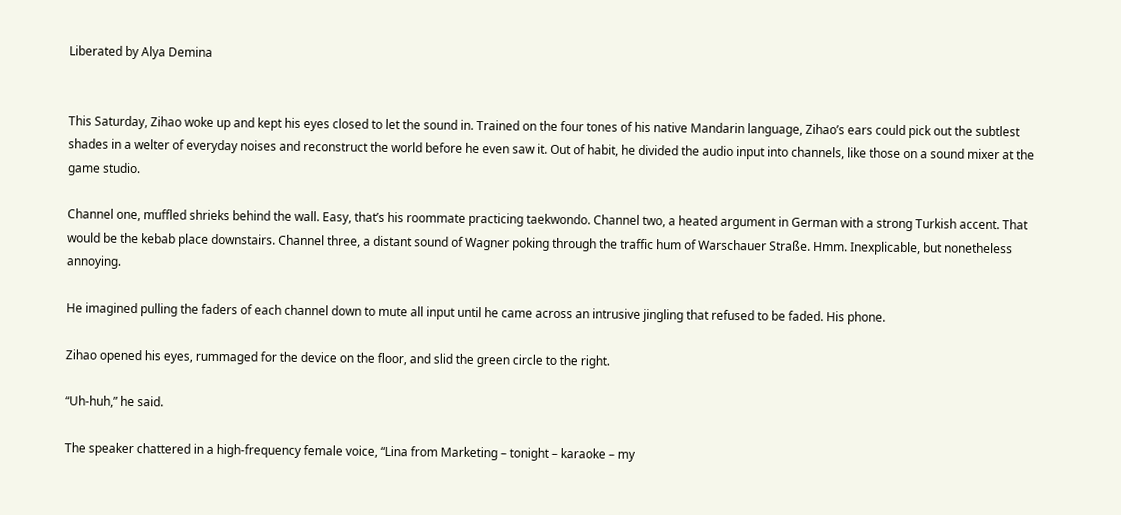Liberated by Alya Demina


This Saturday, Zihao woke up and kept his eyes closed to let the sound in. Trained on the four tones of his native Mandarin language, Zihao’s ears could pick out the subtlest shades in a welter of everyday noises and reconstruct the world before he even saw it. Out of habit, he divided the audio input into channels, like those on a sound mixer at the game studio.

Channel one, muffled shrieks behind the wall. Easy, that’s his roommate practicing taekwondo. Channel two, a heated argument in German with a strong Turkish accent. That would be the kebab place downstairs. Channel three, a distant sound of Wagner poking through the traffic hum of Warschauer Straße. Hmm. Inexplicable, but nonetheless annoying.

He imagined pulling the faders of each channel down to mute all input until he came across an intrusive jingling that refused to be faded. His phone.

Zihao opened his eyes, rummaged for the device on the floor, and slid the green circle to the right.

“Uh-huh,” he said.

The speaker chattered in a high-frequency female voice, “Lina from Marketing – tonight – karaoke – my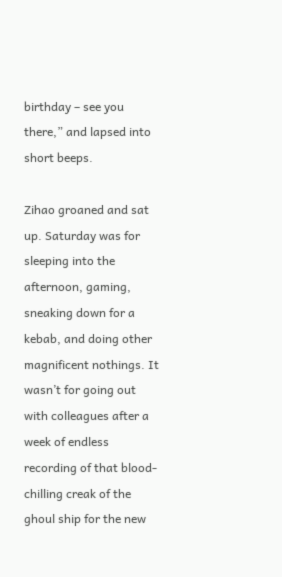birthday – see you there,” and lapsed into short beeps.

Zihao groaned and sat up. Saturday was for sleeping into the afternoon, gaming, sneaking down for a kebab, and doing other magnificent nothings. It wasn’t for going out with colleagues after a week of endless recording of that blood-chilling creak of the ghoul ship for the new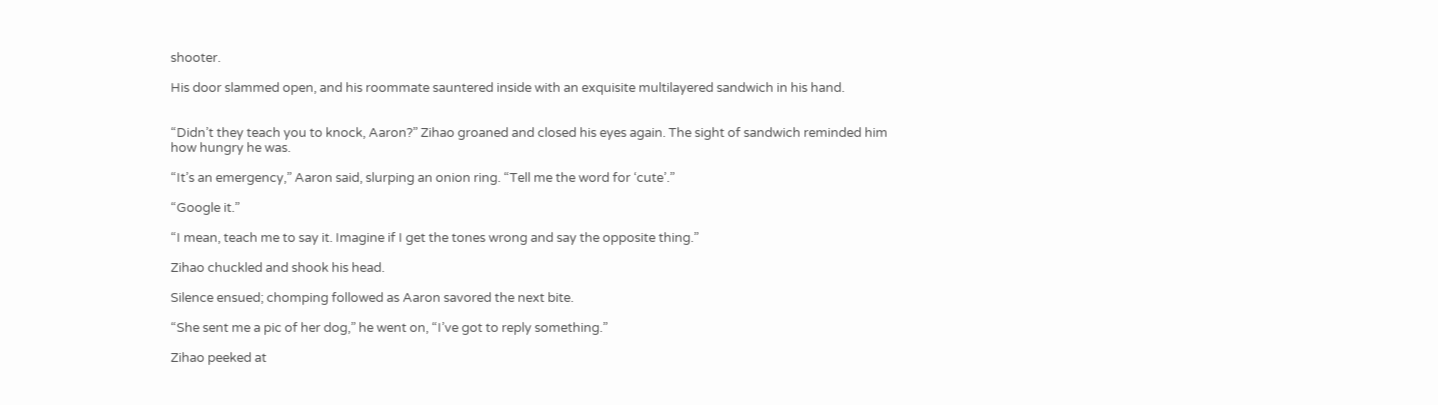shooter.

His door slammed open, and his roommate sauntered inside with an exquisite multilayered sandwich in his hand.


“Didn’t they teach you to knock, Aaron?” Zihao groaned and closed his eyes again. The sight of sandwich reminded him how hungry he was.

“It’s an emergency,” Aaron said, slurping an onion ring. “Tell me the word for ‘cute’.”

“Google it.”

“I mean, teach me to say it. Imagine if I get the tones wrong and say the opposite thing.”

Zihao chuckled and shook his head.

Silence ensued; chomping followed as Aaron savored the next bite.

“She sent me a pic of her dog,” he went on, “I’ve got to reply something.”

Zihao peeked at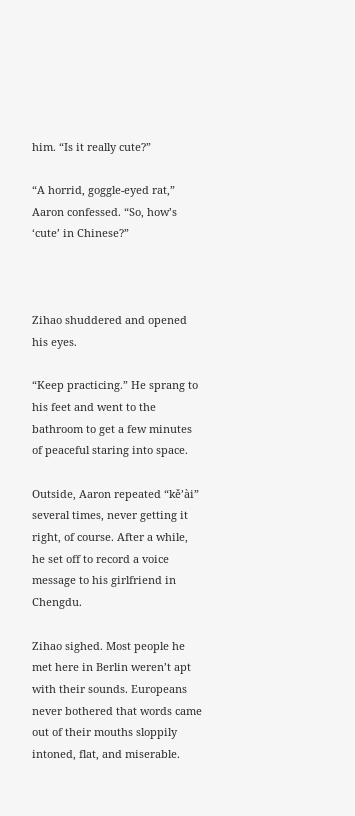him. “Is it really cute?”

“A horrid, goggle-eyed rat,” Aaron confessed. “So, how’s ‘cute’ in Chinese?”



Zihao shuddered and opened his eyes.

“Keep practicing.” He sprang to his feet and went to the bathroom to get a few minutes of peaceful staring into space.

Outside, Aaron repeated “kě’ài” several times, never getting it right, of course. After a while, he set off to record a voice message to his girlfriend in Chengdu.

Zihao sighed. Most people he met here in Berlin weren’t apt with their sounds. Europeans never bothered that words came out of their mouths sloppily intoned, flat, and miserable.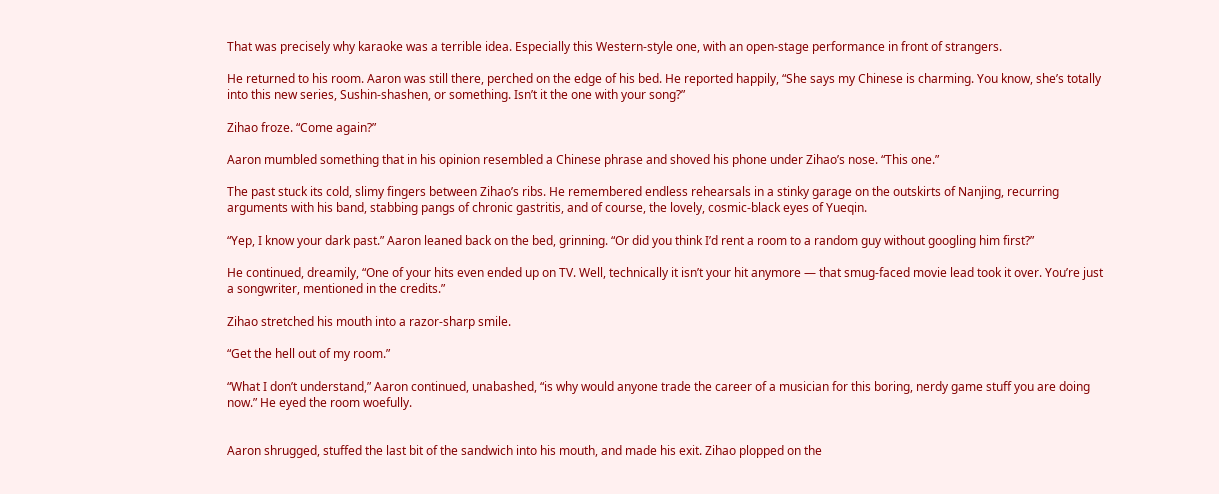That was precisely why karaoke was a terrible idea. Especially this Western-style one, with an open-stage performance in front of strangers.

He returned to his room. Aaron was still there, perched on the edge of his bed. He reported happily, “She says my Chinese is charming. You know, she’s totally into this new series, Sushin-shashen, or something. Isn’t it the one with your song?”

Zihao froze. “Come again?”

Aaron mumbled something that in his opinion resembled a Chinese phrase and shoved his phone under Zihao’s nose. “This one.”

The past stuck its cold, slimy fingers between Zihao’s ribs. He remembered endless rehearsals in a stinky garage on the outskirts of Nanjing, recurring arguments with his band, stabbing pangs of chronic gastritis, and of course, the lovely, cosmic-black eyes of Yueqin.

“Yep, I know your dark past.” Aaron leaned back on the bed, grinning. “Or did you think I’d rent a room to a random guy without googling him first?”

He continued, dreamily, “One of your hits even ended up on TV. Well, technically it isn’t your hit anymore — that smug-faced movie lead took it over. You’re just a songwriter, mentioned in the credits.”

Zihao stretched his mouth into a razor-sharp smile.

“Get the hell out of my room.”

“What I don’t understand,” Aaron continued, unabashed, “is why would anyone trade the career of a musician for this boring, nerdy game stuff you are doing now.” He eyed the room woefully.


Aaron shrugged, stuffed the last bit of the sandwich into his mouth, and made his exit. Zihao plopped on the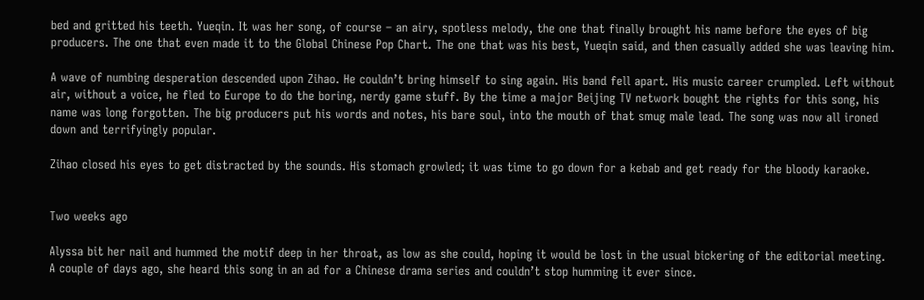bed and gritted his teeth. Yueqin. It was her song, of course – an airy, spotless melody, the one that finally brought his name before the eyes of big producers. The one that even made it to the Global Chinese Pop Chart. The one that was his best, Yueqin said, and then casually added she was leaving him.

A wave of numbing desperation descended upon Zihao. He couldn’t bring himself to sing again. His band fell apart. His music career crumpled. Left without air, without a voice, he fled to Europe to do the boring, nerdy game stuff. By the time a major Beijing TV network bought the rights for this song, his name was long forgotten. The big producers put his words and notes, his bare soul, into the mouth of that smug male lead. The song was now all ironed down and terrifyingly popular.

Zihao closed his eyes to get distracted by the sounds. His stomach growled; it was time to go down for a kebab and get ready for the bloody karaoke.


Two weeks ago

Alyssa bit her nail and hummed the motif deep in her throat, as low as she could, hoping it would be lost in the usual bickering of the editorial meeting. A couple of days ago, she heard this song in an ad for a Chinese drama series and couldn’t stop humming it ever since.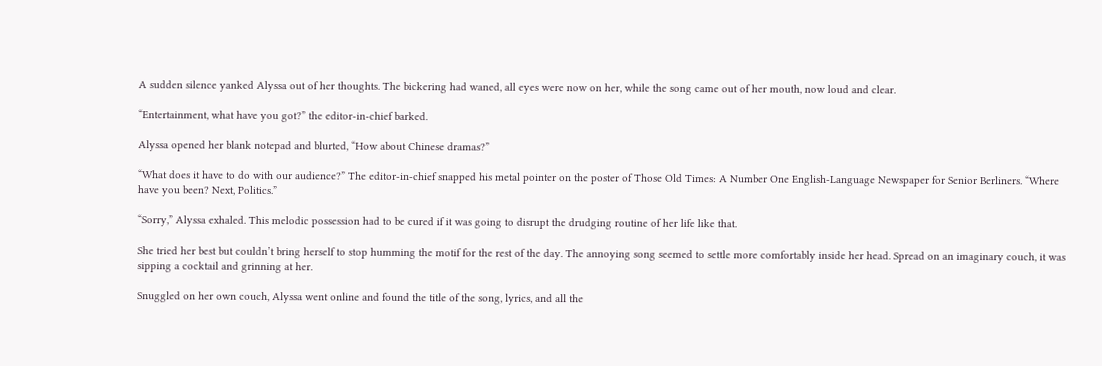A sudden silence yanked Alyssa out of her thoughts. The bickering had waned, all eyes were now on her, while the song came out of her mouth, now loud and clear.

“Entertainment, what have you got?” the editor-in-chief barked.

Alyssa opened her blank notepad and blurted, “How about Chinese dramas?”

“What does it have to do with our audience?” The editor-in-chief snapped his metal pointer on the poster of Those Old Times: A Number One English-Language Newspaper for Senior Berliners. “Where have you been? Next, Politics.”

“Sorry,” Alyssa exhaled. This melodic possession had to be cured if it was going to disrupt the drudging routine of her life like that.

She tried her best but couldn’t bring herself to stop humming the motif for the rest of the day. The annoying song seemed to settle more comfortably inside her head. Spread on an imaginary couch, it was sipping a cocktail and grinning at her.

Snuggled on her own couch, Alyssa went online and found the title of the song, lyrics, and all the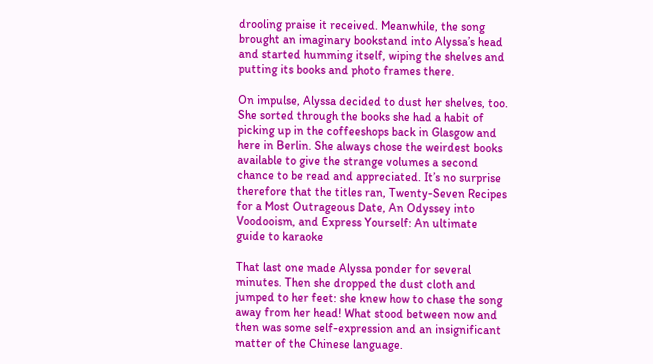drooling praise it received. Meanwhile, the song brought an imaginary bookstand into Alyssa’s head and started humming itself, wiping the shelves and putting its books and photo frames there.

On impulse, Alyssa decided to dust her shelves, too. She sorted through the books she had a habit of picking up in the coffeeshops back in Glasgow and here in Berlin. She always chose the weirdest books available to give the strange volumes a second chance to be read and appreciated. It’s no surprise therefore that the titles ran, Twenty-Seven Recipes for a Most Outrageous Date, An Odyssey into Voodooism, and Express Yourself: An ultimate guide to karaoke

That last one made Alyssa ponder for several minutes. Then she dropped the dust cloth and jumped to her feet: she knew how to chase the song away from her head! What stood between now and then was some self-expression and an insignificant matter of the Chinese language.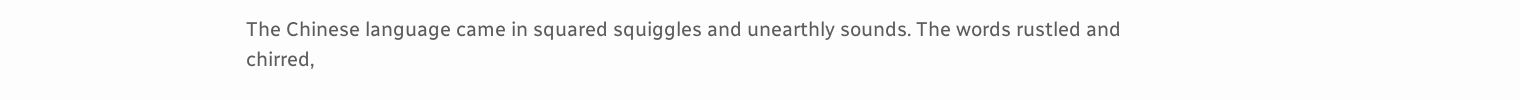The Chinese language came in squared squiggles and unearthly sounds. The words rustled and chirred,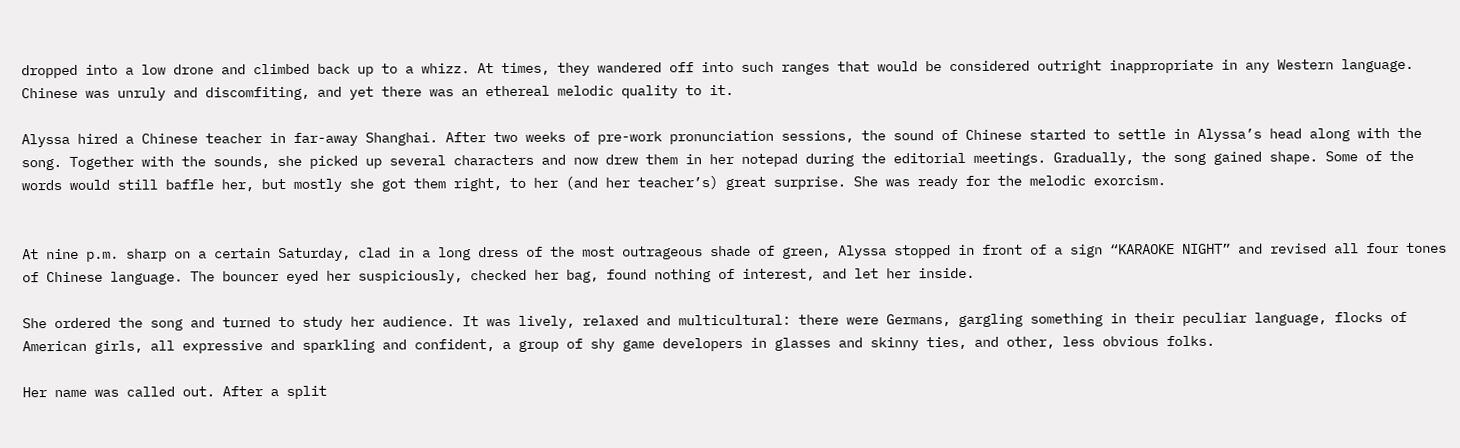dropped into a low drone and climbed back up to a whizz. At times, they wandered off into such ranges that would be considered outright inappropriate in any Western language. Chinese was unruly and discomfiting, and yet there was an ethereal melodic quality to it.

Alyssa hired a Chinese teacher in far-away Shanghai. After two weeks of pre-work pronunciation sessions, the sound of Chinese started to settle in Alyssa’s head along with the song. Together with the sounds, she picked up several characters and now drew them in her notepad during the editorial meetings. Gradually, the song gained shape. Some of the words would still baffle her, but mostly she got them right, to her (and her teacher’s) great surprise. She was ready for the melodic exorcism.


At nine p.m. sharp on a certain Saturday, clad in a long dress of the most outrageous shade of green, Alyssa stopped in front of a sign “KARAOKE NIGHT” and revised all four tones of Chinese language. The bouncer eyed her suspiciously, checked her bag, found nothing of interest, and let her inside.

She ordered the song and turned to study her audience. It was lively, relaxed and multicultural: there were Germans, gargling something in their peculiar language, flocks of American girls, all expressive and sparkling and confident, a group of shy game developers in glasses and skinny ties, and other, less obvious folks.

Her name was called out. After a split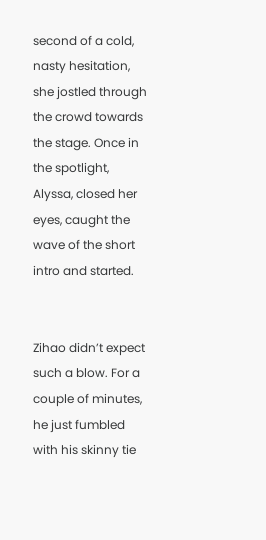second of a cold, nasty hesitation, she jostled through the crowd towards the stage. Once in the spotlight, Alyssa, closed her eyes, caught the wave of the short intro and started.


Zihao didn’t expect such a blow. For a couple of minutes, he just fumbled with his skinny tie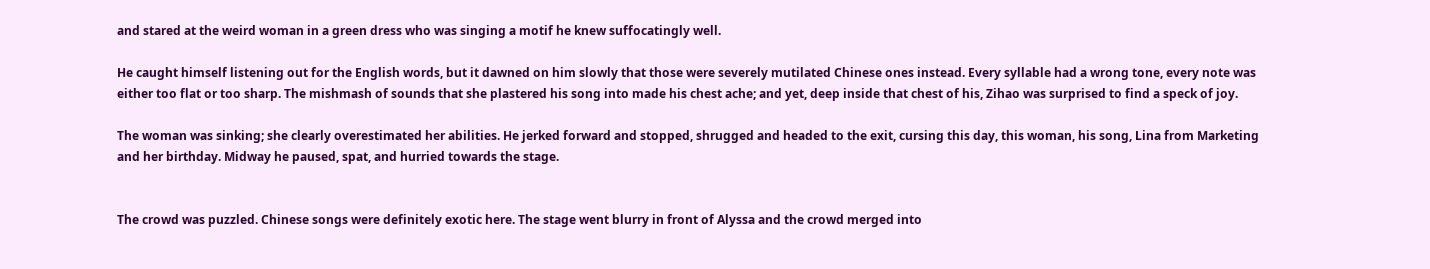and stared at the weird woman in a green dress who was singing a motif he knew suffocatingly well.

He caught himself listening out for the English words, but it dawned on him slowly that those were severely mutilated Chinese ones instead. Every syllable had a wrong tone, every note was either too flat or too sharp. The mishmash of sounds that she plastered his song into made his chest ache; and yet, deep inside that chest of his, Zihao was surprised to find a speck of joy.

The woman was sinking; she clearly overestimated her abilities. He jerked forward and stopped, shrugged and headed to the exit, cursing this day, this woman, his song, Lina from Marketing and her birthday. Midway he paused, spat, and hurried towards the stage.


The crowd was puzzled. Chinese songs were definitely exotic here. The stage went blurry in front of Alyssa and the crowd merged into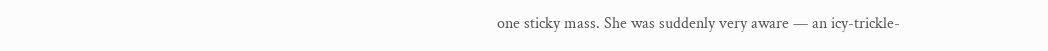one sticky mass. She was suddenly very aware — an icy-trickle-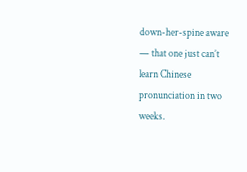down-her-spine aware — that one just can’t learn Chinese pronunciation in two weeks.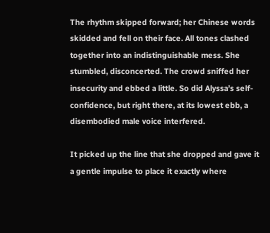The rhythm skipped forward; her Chinese words skidded and fell on their face. All tones clashed together into an indistinguishable mess. She stumbled, disconcerted. The crowd sniffed her insecurity and ebbed a little. So did Alyssa’s self-confidence, but right there, at its lowest ebb, a disembodied male voice interfered.

It picked up the line that she dropped and gave it a gentle impulse to place it exactly where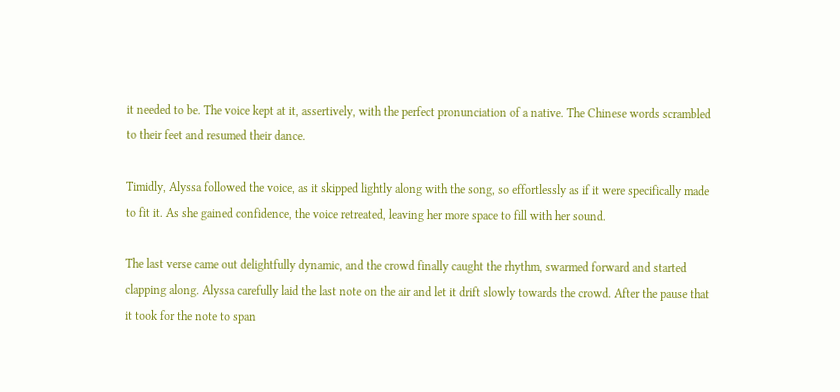it needed to be. The voice kept at it, assertively, with the perfect pronunciation of a native. The Chinese words scrambled to their feet and resumed their dance.

Timidly, Alyssa followed the voice, as it skipped lightly along with the song, so effortlessly as if it were specifically made to fit it. As she gained confidence, the voice retreated, leaving her more space to fill with her sound.

The last verse came out delightfully dynamic, and the crowd finally caught the rhythm, swarmed forward and started clapping along. Alyssa carefully laid the last note on the air and let it drift slowly towards the crowd. After the pause that it took for the note to span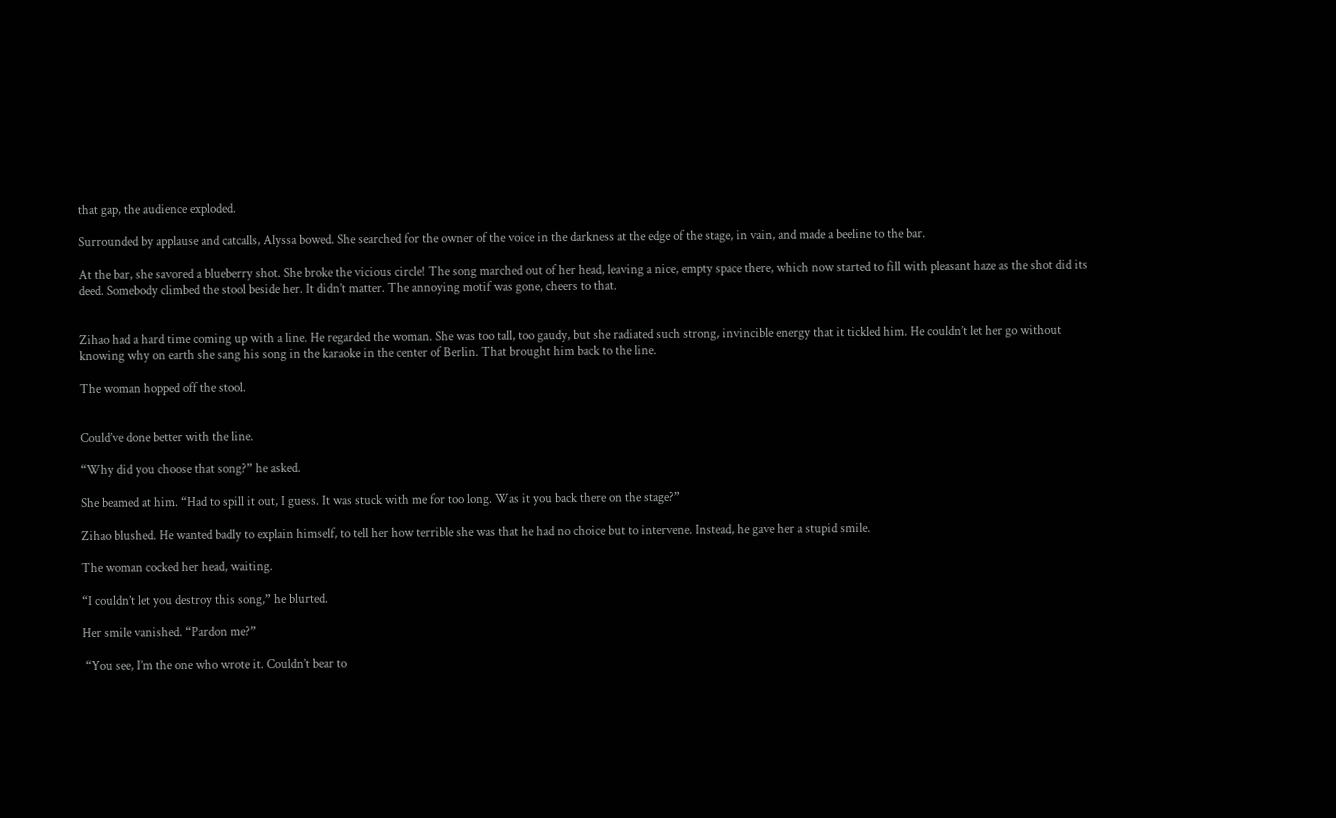that gap, the audience exploded.

Surrounded by applause and catcalls, Alyssa bowed. She searched for the owner of the voice in the darkness at the edge of the stage, in vain, and made a beeline to the bar.

At the bar, she savored a blueberry shot. She broke the vicious circle! The song marched out of her head, leaving a nice, empty space there, which now started to fill with pleasant haze as the shot did its deed. Somebody climbed the stool beside her. It didn’t matter. The annoying motif was gone, cheers to that.


Zihao had a hard time coming up with a line. He regarded the woman. She was too tall, too gaudy, but she radiated such strong, invincible energy that it tickled him. He couldn’t let her go without knowing why on earth she sang his song in the karaoke in the center of Berlin. That brought him back to the line.

The woman hopped off the stool.


Could’ve done better with the line.

“Why did you choose that song?” he asked.

She beamed at him. “Had to spill it out, I guess. It was stuck with me for too long. Was it you back there on the stage?”

Zihao blushed. He wanted badly to explain himself, to tell her how terrible she was that he had no choice but to intervene. Instead, he gave her a stupid smile.

The woman cocked her head, waiting.

“I couldn’t let you destroy this song,” he blurted.

Her smile vanished. “Pardon me?”

 “You see, I’m the one who wrote it. Couldn’t bear to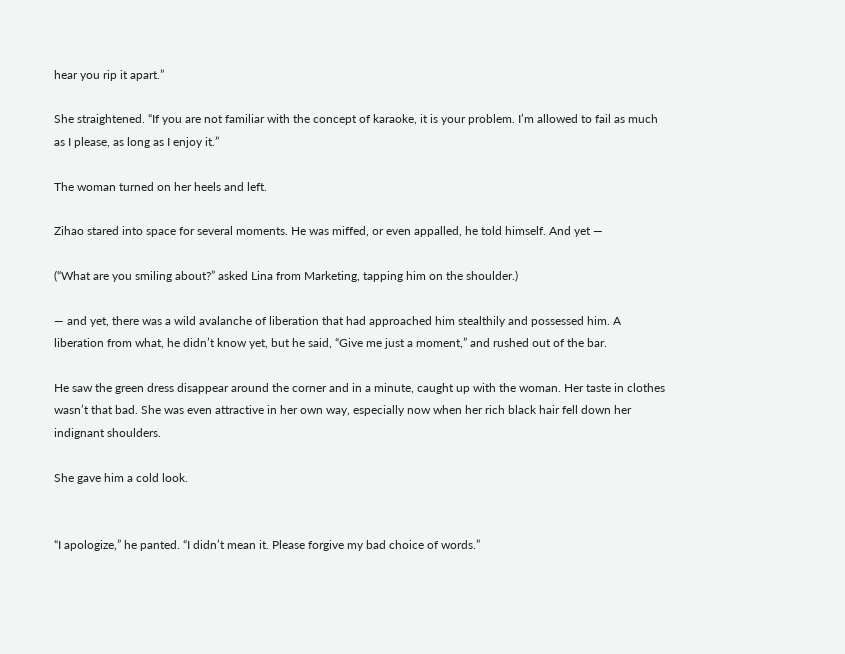hear you rip it apart.”

She straightened. “If you are not familiar with the concept of karaoke, it is your problem. I’m allowed to fail as much as I please, as long as I enjoy it.”

The woman turned on her heels and left.

Zihao stared into space for several moments. He was miffed, or even appalled, he told himself. And yet —

(“What are you smiling about?” asked Lina from Marketing, tapping him on the shoulder.)

— and yet, there was a wild avalanche of liberation that had approached him stealthily and possessed him. A liberation from what, he didn’t know yet, but he said, “Give me just a moment,” and rushed out of the bar.

He saw the green dress disappear around the corner and in a minute, caught up with the woman. Her taste in clothes wasn’t that bad. She was even attractive in her own way, especially now when her rich black hair fell down her indignant shoulders.

She gave him a cold look.


“I apologize,” he panted. “I didn’t mean it. Please forgive my bad choice of words.”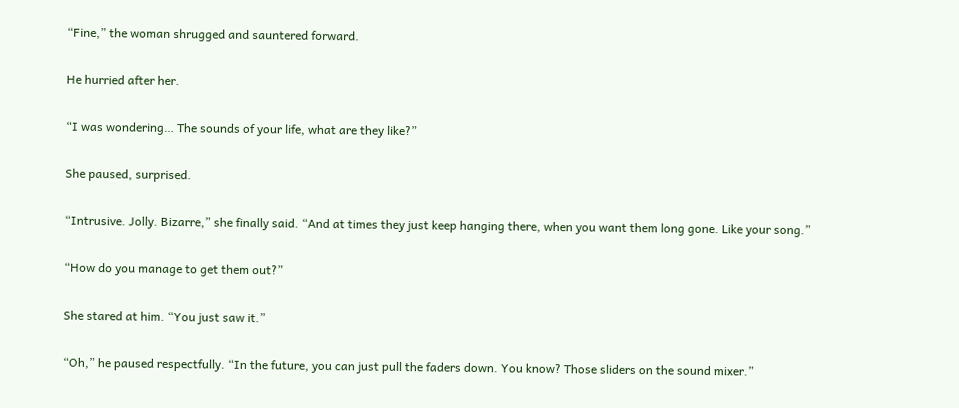“Fine,” the woman shrugged and sauntered forward.

He hurried after her.

“I was wondering… The sounds of your life, what are they like?”

She paused, surprised.

“Intrusive. Jolly. Bizarre,” she finally said. “And at times they just keep hanging there, when you want them long gone. Like your song.”

“How do you manage to get them out?”

She stared at him. “You just saw it.”

“Oh,” he paused respectfully. “In the future, you can just pull the faders down. You know? Those sliders on the sound mixer.”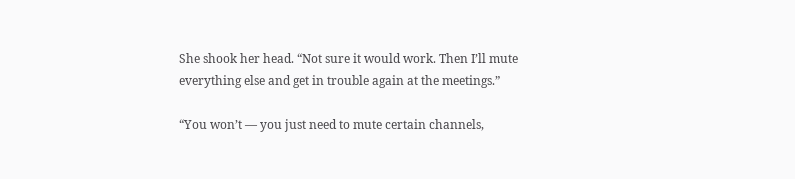She shook her head. “Not sure it would work. Then I’ll mute everything else and get in trouble again at the meetings.”

“You won’t — you just need to mute certain channels,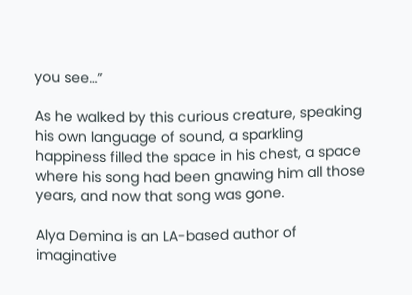you see…”

As he walked by this curious creature, speaking his own language of sound, a sparkling happiness filled the space in his chest, a space where his song had been gnawing him all those years, and now that song was gone.

Alya Demina is an LA-based author of imaginative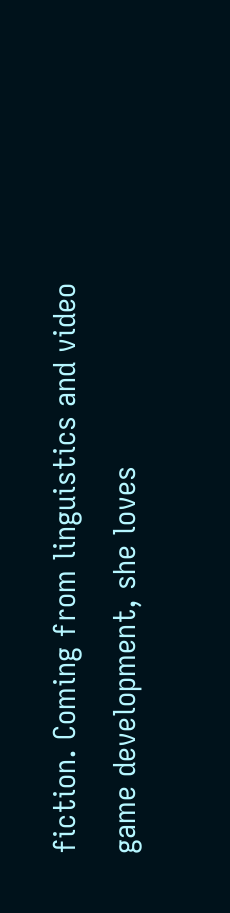fiction. Coming from linguistics and video game development, she loves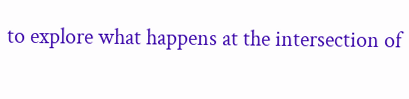to explore what happens at the intersection of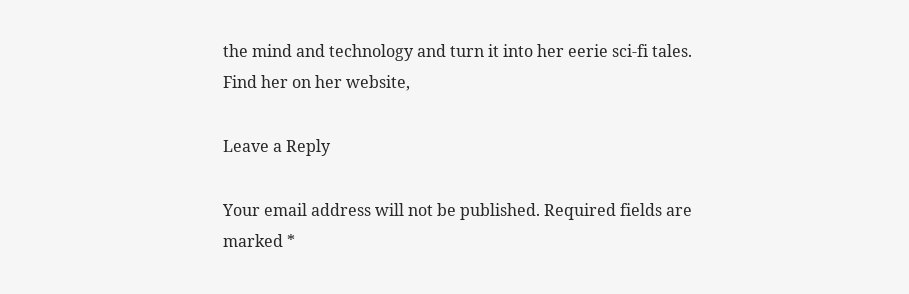the mind and technology and turn it into her eerie sci-fi tales. Find her on her website,

Leave a Reply

Your email address will not be published. Required fields are marked *